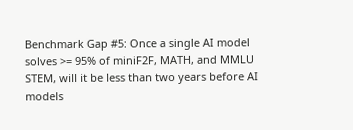Benchmark Gap #5: Once a single AI model solves >= 95% of miniF2F, MATH, and MMLU STEM, will it be less than two years before AI models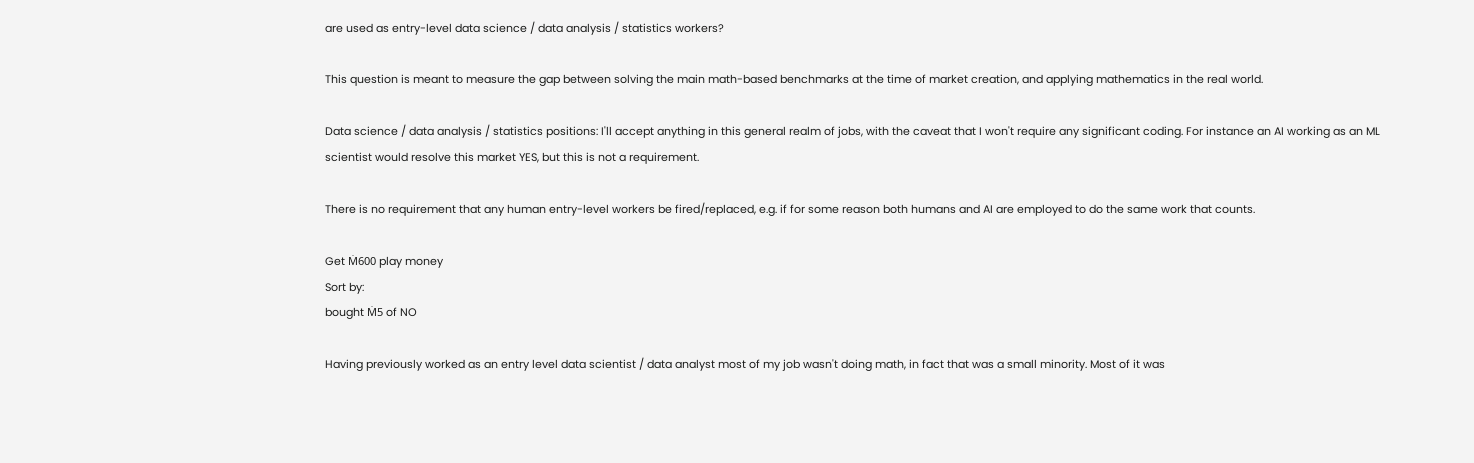are used as entry-level data science / data analysis / statistics workers?

This question is meant to measure the gap between solving the main math-based benchmarks at the time of market creation, and applying mathematics in the real world.

Data science / data analysis / statistics positions: I'll accept anything in this general realm of jobs, with the caveat that I won't require any significant coding. For instance an AI working as an ML scientist would resolve this market YES, but this is not a requirement.

There is no requirement that any human entry-level workers be fired/replaced, e.g. if for some reason both humans and AI are employed to do the same work that counts.

Get Ṁ600 play money
Sort by:
bought Ṁ5 of NO

Having previously worked as an entry level data scientist / data analyst most of my job wasn't doing math, in fact that was a small minority. Most of it was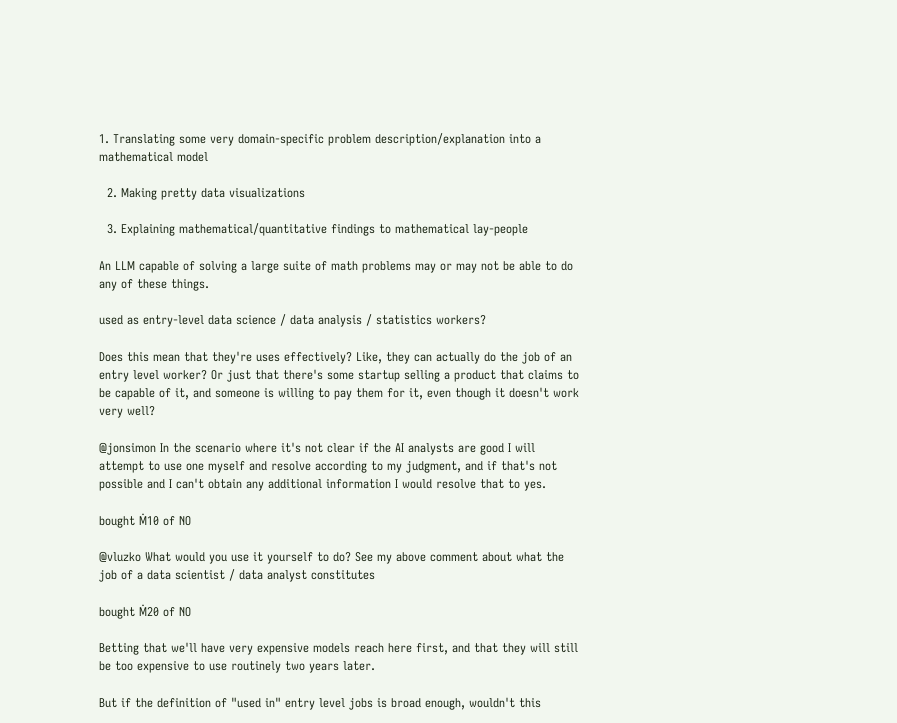1. Translating some very domain-specific problem description/explanation into a mathematical model

  2. Making pretty data visualizations

  3. Explaining mathematical/quantitative findings to mathematical lay-people

An LLM capable of solving a large suite of math problems may or may not be able to do any of these things.

used as entry-level data science / data analysis / statistics workers?

Does this mean that they're uses effectively? Like, they can actually do the job of an entry level worker? Or just that there's some startup selling a product that claims to be capable of it, and someone is willing to pay them for it, even though it doesn't work very well?

@jonsimon In the scenario where it's not clear if the AI analysts are good I will attempt to use one myself and resolve according to my judgment, and if that's not possible and I can't obtain any additional information I would resolve that to yes.

bought Ṁ10 of NO

@vluzko What would you use it yourself to do? See my above comment about what the job of a data scientist / data analyst constitutes

bought Ṁ20 of NO

Betting that we'll have very expensive models reach here first, and that they will still be too expensive to use routinely two years later.

But if the definition of "used in" entry level jobs is broad enough, wouldn't this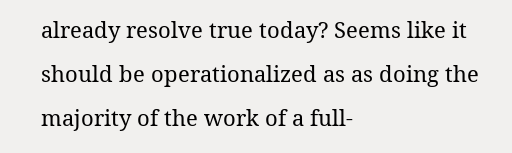already resolve true today? Seems like it should be operationalized as as doing the majority of the work of a full-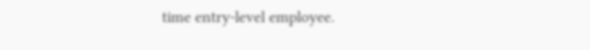time entry-level employee.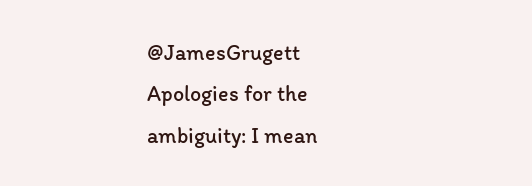@JamesGrugett Apologies for the ambiguity: I mean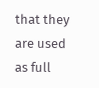that they are used as full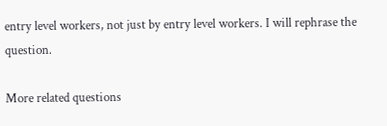entry level workers, not just by entry level workers. I will rephrase the question.

More related questions